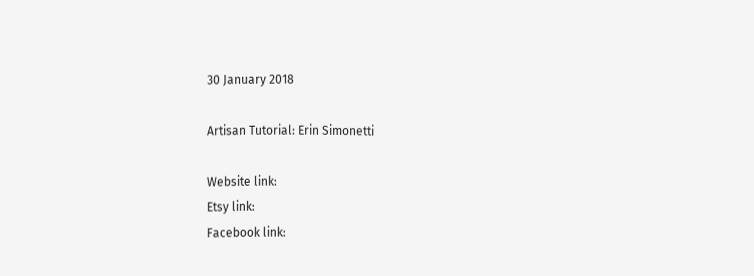30 January 2018

Artisan Tutorial: Erin Simonetti

Website link:
Etsy link:
Facebook link: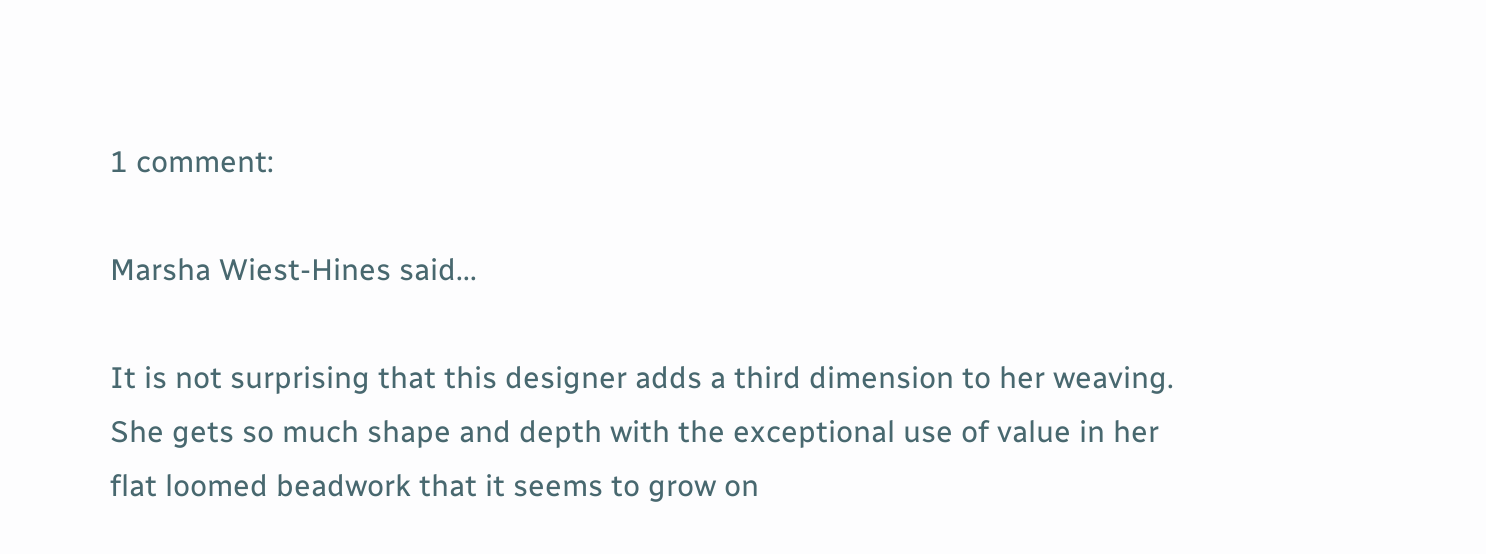1 comment:

Marsha Wiest-Hines said...

It is not surprising that this designer adds a third dimension to her weaving. She gets so much shape and depth with the exceptional use of value in her flat loomed beadwork that it seems to grow on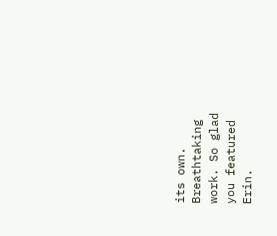its own. Breathtaking work. So glad you featured Erin.